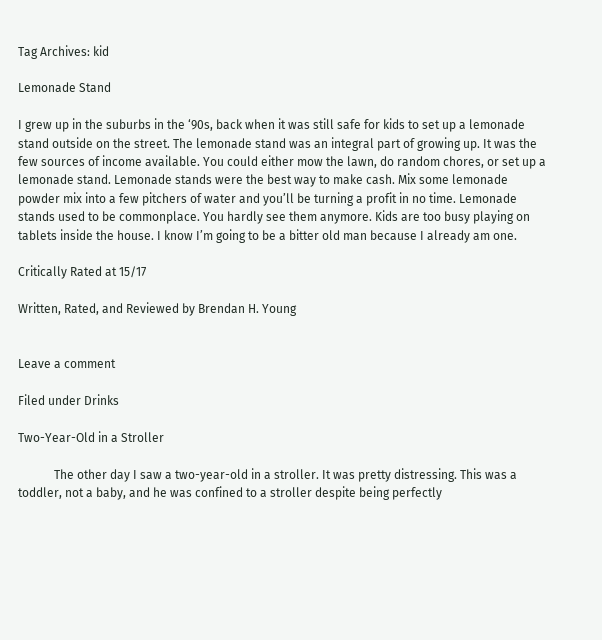Tag Archives: kid

Lemonade Stand

I grew up in the suburbs in the ‘90s, back when it was still safe for kids to set up a lemonade stand outside on the street. The lemonade stand was an integral part of growing up. It was the few sources of income available. You could either mow the lawn, do random chores, or set up a lemonade stand. Lemonade stands were the best way to make cash. Mix some lemonade powder mix into a few pitchers of water and you’ll be turning a profit in no time. Lemonade stands used to be commonplace. You hardly see them anymore. Kids are too busy playing on tablets inside the house. I know I’m going to be a bitter old man because I already am one.

Critically Rated at 15/17

Written, Rated, and Reviewed by Brendan H. Young


Leave a comment

Filed under Drinks

Two-Year-Old in a Stroller

            The other day I saw a two-year-old in a stroller. It was pretty distressing. This was a toddler, not a baby, and he was confined to a stroller despite being perfectly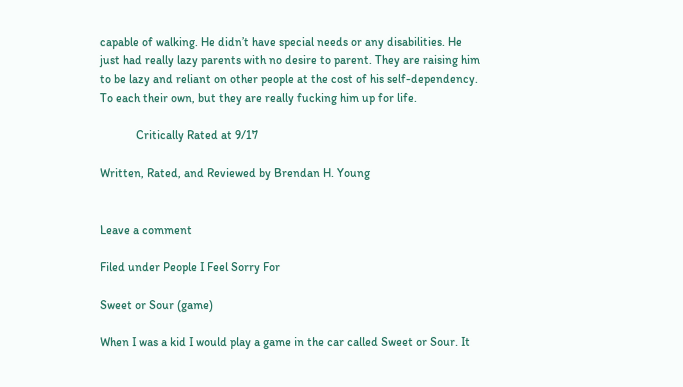capable of walking. He didn’t have special needs or any disabilities. He just had really lazy parents with no desire to parent. They are raising him to be lazy and reliant on other people at the cost of his self-dependency. To each their own, but they are really fucking him up for life.

            Critically Rated at 9/17

Written, Rated, and Reviewed by Brendan H. Young


Leave a comment

Filed under People I Feel Sorry For

Sweet or Sour (game)

When I was a kid I would play a game in the car called Sweet or Sour. It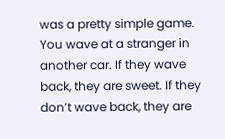was a pretty simple game. You wave at a stranger in another car. If they wave back, they are sweet. If they don’t wave back, they are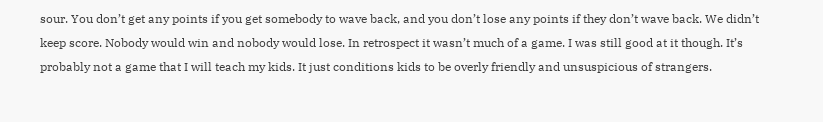sour. You don’t get any points if you get somebody to wave back, and you don’t lose any points if they don’t wave back. We didn’t keep score. Nobody would win and nobody would lose. In retrospect it wasn’t much of a game. I was still good at it though. It’s probably not a game that I will teach my kids. It just conditions kids to be overly friendly and unsuspicious of strangers.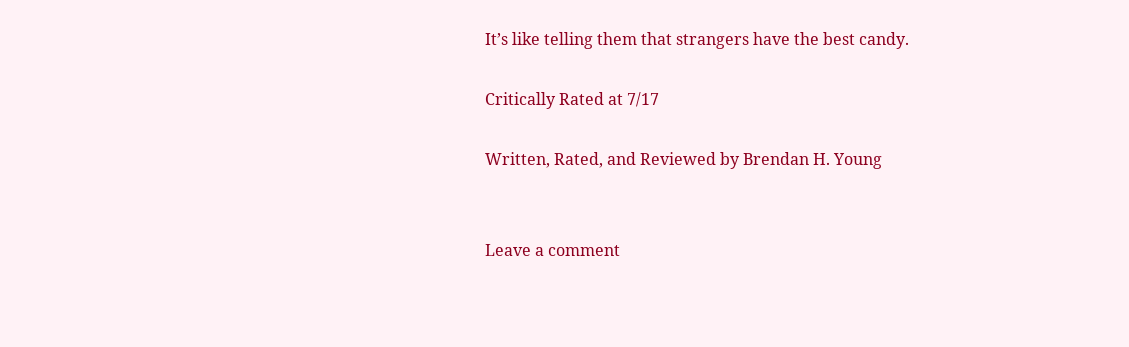It’s like telling them that strangers have the best candy.

Critically Rated at 7/17

Written, Rated, and Reviewed by Brendan H. Young


Leave a comment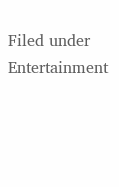Filed under Entertainment